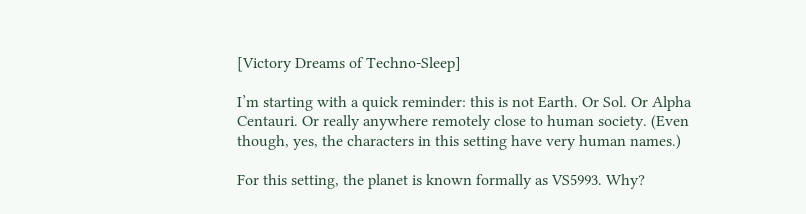[Victory Dreams of Techno-Sleep]

I’m starting with a quick reminder: this is not Earth. Or Sol. Or Alpha Centauri. Or really anywhere remotely close to human society. (Even though, yes, the characters in this setting have very human names.)

For this setting, the planet is known formally as VS5993. Why?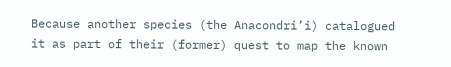Because another species (the Anacondri’i) catalogued it as part of their (former) quest to map the known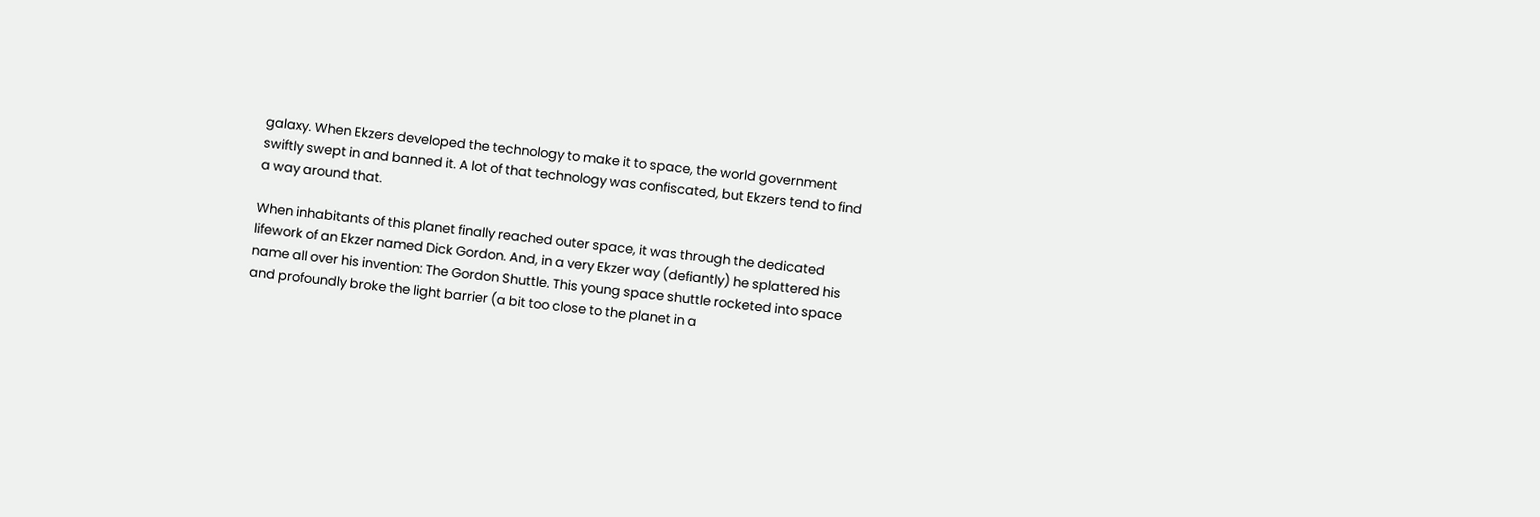galaxy. When Ekzers developed the technology to make it to space, the world government swiftly swept in and banned it. A lot of that technology was confiscated, but Ekzers tend to find a way around that.

When inhabitants of this planet finally reached outer space, it was through the dedicated lifework of an Ekzer named Dick Gordon. And, in a very Ekzer way (defiantly) he splattered his name all over his invention: The Gordon Shuttle. This young space shuttle rocketed into space and profoundly broke the light barrier (a bit too close to the planet in a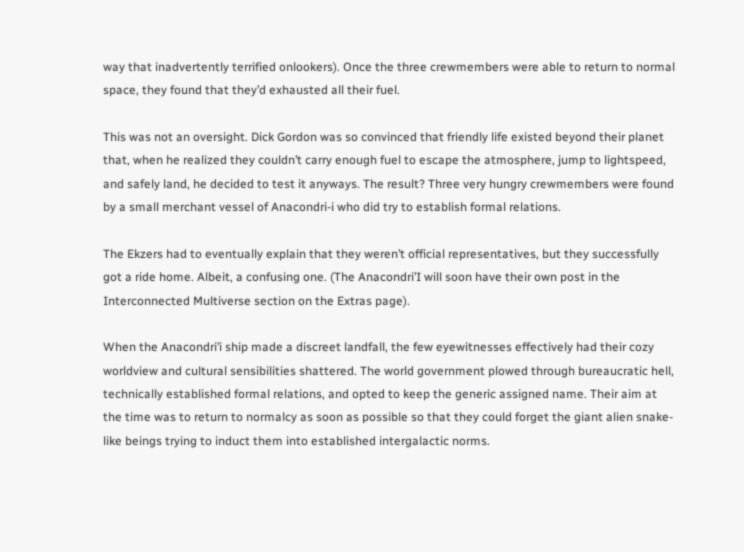way that inadvertently terrified onlookers). Once the three crewmembers were able to return to normal space, they found that they’d exhausted all their fuel.

This was not an oversight. Dick Gordon was so convinced that friendly life existed beyond their planet that, when he realized they couldn’t carry enough fuel to escape the atmosphere, jump to lightspeed, and safely land, he decided to test it anyways. The result? Three very hungry crewmembers were found by a small merchant vessel of Anacondri-i who did try to establish formal relations.

The Ekzers had to eventually explain that they weren’t official representatives, but they successfully got a ride home. Albeit, a confusing one. (The Anacondri’I will soon have their own post in the Interconnected Multiverse section on the Extras page).

When the Anacondri’i ship made a discreet landfall, the few eyewitnesses effectively had their cozy worldview and cultural sensibilities shattered. The world government plowed through bureaucratic hell, technically established formal relations, and opted to keep the generic assigned name. Their aim at the time was to return to normalcy as soon as possible so that they could forget the giant alien snake-like beings trying to induct them into established intergalactic norms.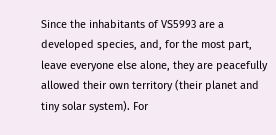Since the inhabitants of VS5993 are a developed species, and, for the most part, leave everyone else alone, they are peacefully allowed their own territory (their planet and tiny solar system). For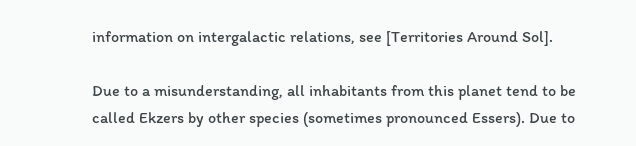information on intergalactic relations, see [Territories Around Sol].

Due to a misunderstanding, all inhabitants from this planet tend to be called Ekzers by other species (sometimes pronounced Essers). Due to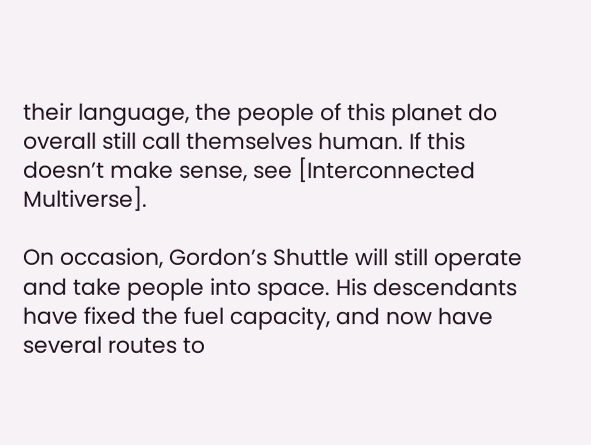their language, the people of this planet do overall still call themselves human. If this doesn’t make sense, see [Interconnected Multiverse].

On occasion, Gordon’s Shuttle will still operate and take people into space. His descendants have fixed the fuel capacity, and now have several routes to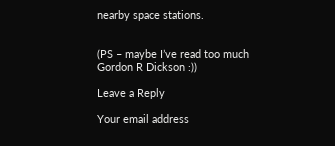nearby space stations.


(PS – maybe I’ve read too much Gordon R Dickson :))

Leave a Reply

Your email address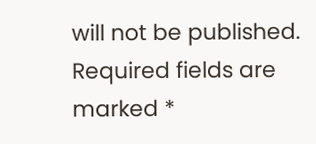will not be published. Required fields are marked *